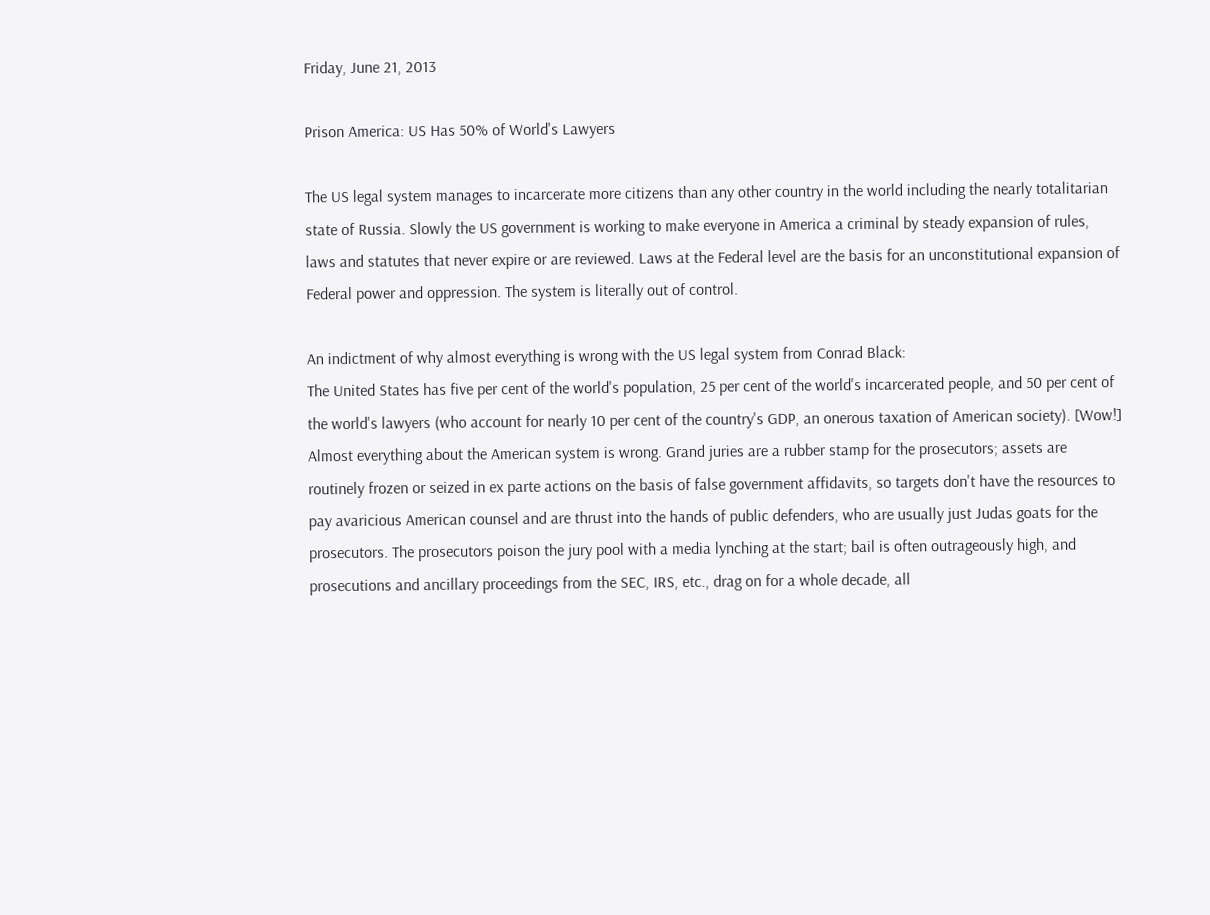Friday, June 21, 2013

Prison America: US Has 50% of World's Lawyers

The US legal system manages to incarcerate more citizens than any other country in the world including the nearly totalitarian state of Russia. Slowly the US government is working to make everyone in America a criminal by steady expansion of rules, laws and statutes that never expire or are reviewed. Laws at the Federal level are the basis for an unconstitutional expansion of Federal power and oppression. The system is literally out of control.

An indictment of why almost everything is wrong with the US legal system from Conrad Black:
The United States has five per cent of the world's population, 25 per cent of the world's incarcerated people, and 50 per cent of the world's lawyers (who account for nearly 10 per cent of the country's GDP, an onerous taxation of American society). [Wow!]
Almost everything about the American system is wrong. Grand juries are a rubber stamp for the prosecutors; assets are routinely frozen or seized in ex parte actions on the basis of false government affidavits, so targets don't have the resources to pay avaricious American counsel and are thrust into the hands of public defenders, who are usually just Judas goats for the prosecutors. The prosecutors poison the jury pool with a media lynching at the start; bail is often outrageously high, and prosecutions and ancillary proceedings from the SEC, IRS, etc., drag on for a whole decade, all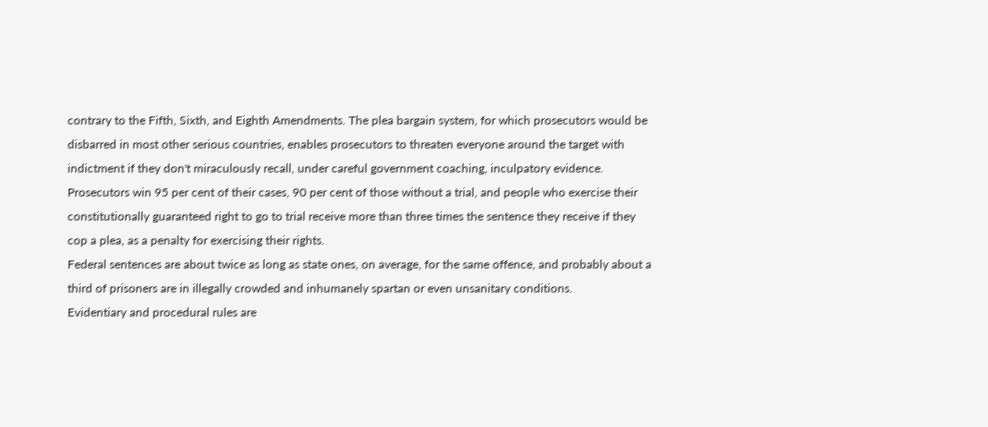contrary to the Fifth, Sixth, and Eighth Amendments. The plea bargain system, for which prosecutors would be disbarred in most other serious countries, enables prosecutors to threaten everyone around the target with indictment if they don't miraculously recall, under careful government coaching, inculpatory evidence. Prosecutors win 95 per cent of their cases, 90 per cent of those without a trial, and people who exercise their constitutionally guaranteed right to go to trial receive more than three times the sentence they receive if they cop a plea, as a penalty for exercising their rights.
Federal sentences are about twice as long as state ones, on average, for the same offence, and probably about a third of prisoners are in illegally crowded and inhumanely spartan or even unsanitary conditions.
Evidentiary and procedural rules are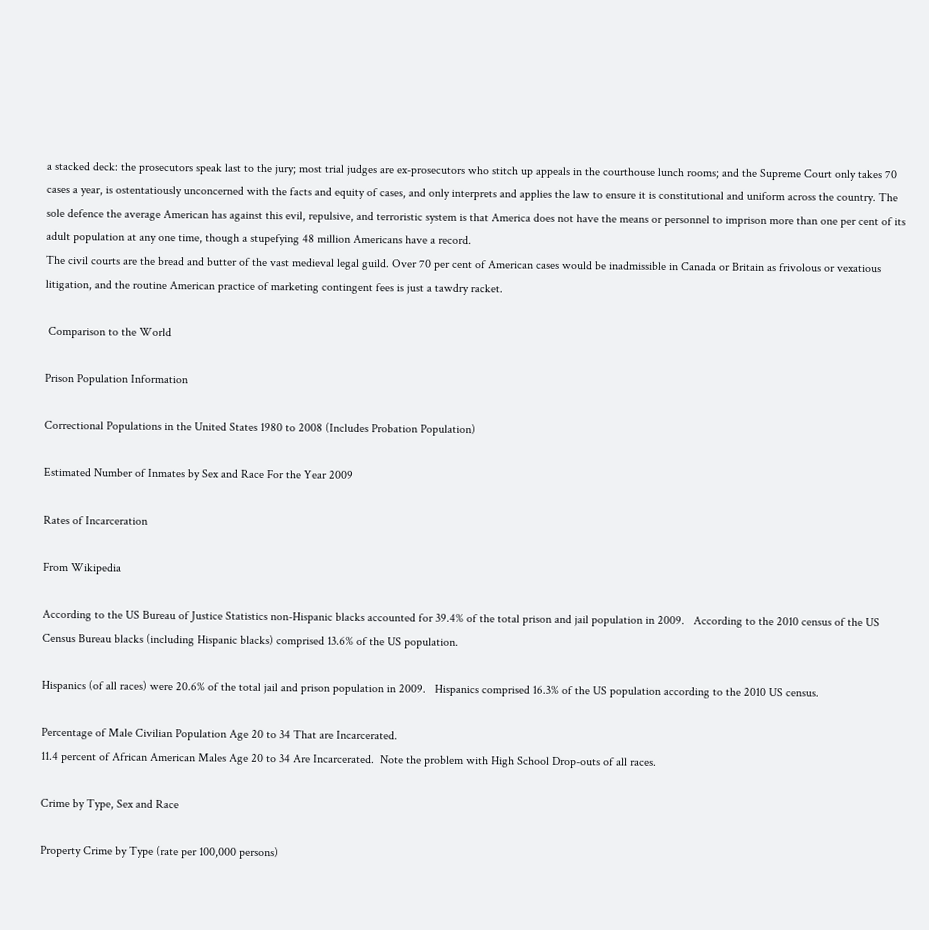a stacked deck: the prosecutors speak last to the jury; most trial judges are ex-prosecutors who stitch up appeals in the courthouse lunch rooms; and the Supreme Court only takes 70 cases a year, is ostentatiously unconcerned with the facts and equity of cases, and only interprets and applies the law to ensure it is constitutional and uniform across the country. The sole defence the average American has against this evil, repulsive, and terroristic system is that America does not have the means or personnel to imprison more than one per cent of its adult population at any one time, though a stupefying 48 million Americans have a record.
The civil courts are the bread and butter of the vast medieval legal guild. Over 70 per cent of American cases would be inadmissible in Canada or Britain as frivolous or vexatious litigation, and the routine American practice of marketing contingent fees is just a tawdry racket.

 Comparison to the World

Prison Population Information

Correctional Populations in the United States 1980 to 2008 (Includes Probation Population)

Estimated Number of Inmates by Sex and Race For the Year 2009

Rates of Incarceration

From Wikipedia

According to the US Bureau of Justice Statistics non-Hispanic blacks accounted for 39.4% of the total prison and jail population in 2009.   According to the 2010 census of the US Census Bureau blacks (including Hispanic blacks) comprised 13.6% of the US population.

Hispanics (of all races) were 20.6% of the total jail and prison population in 2009.   Hispanics comprised 16.3% of the US population according to the 2010 US census.

Percentage of Male Civilian Population Age 20 to 34 That are Incarcerated.
11.4 percent of African American Males Age 20 to 34 Are Incarcerated.  Note the problem with High School Drop-outs of all races.

Crime by Type, Sex and Race

Property Crime by Type (rate per 100,000 persons)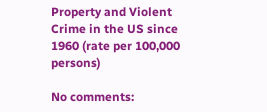Property and Violent Crime in the US since 1960 (rate per 100,000 persons)

No comments: